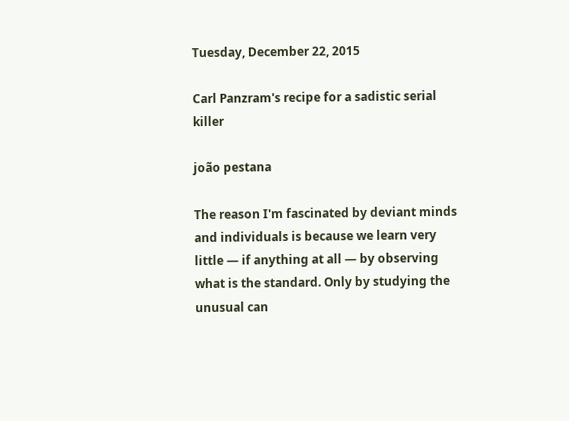Tuesday, December 22, 2015

Carl Panzram's recipe for a sadistic serial killer

joão pestana

The reason I'm fascinated by deviant minds and individuals is because we learn very little — if anything at all — by observing what is the standard. Only by studying the unusual can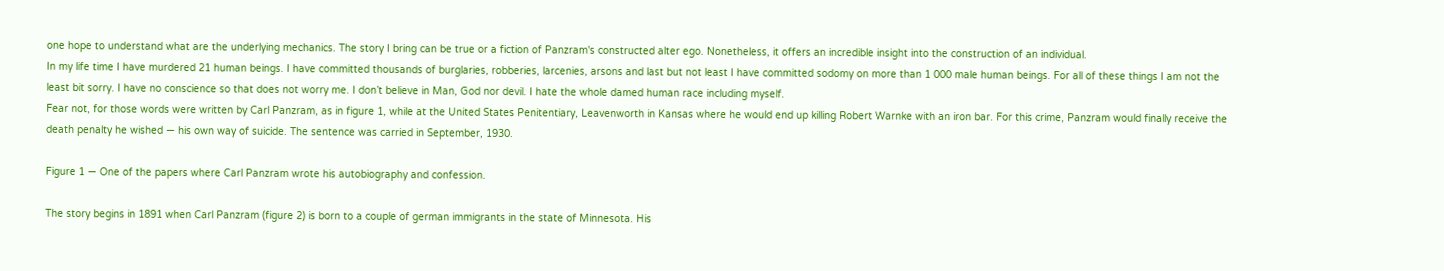one hope to understand what are the underlying mechanics. The story I bring can be true or a fiction of Panzram's constructed alter ego. Nonetheless, it offers an incredible insight into the construction of an individual.
In my life time I have murdered 21 human beings. I have committed thousands of burglaries, robberies, larcenies, arsons and last but not least I have committed sodomy on more than 1 000 male human beings. For all of these things I am not the least bit sorry. I have no conscience so that does not worry me. I don’t believe in Man, God nor devil. I hate the whole damed human race including myself.
Fear not, for those words were written by Carl Panzram, as in figure 1, while at the United States Penitentiary, Leavenworth in Kansas where he would end up killing Robert Warnke with an iron bar. For this crime, Panzram would finally receive the death penalty he wished — his own way of suicide. The sentence was carried in September, 1930.

Figure 1 — One of the papers where Carl Panzram wrote his autobiography and confession.

The story begins in 1891 when Carl Panzram (figure 2) is born to a couple of german immigrants in the state of Minnesota. His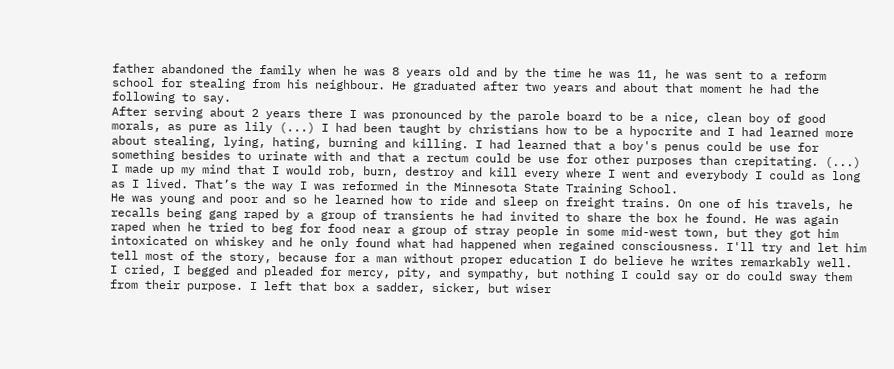father abandoned the family when he was 8 years old and by the time he was 11, he was sent to a reform school for stealing from his neighbour. He graduated after two years and about that moment he had the following to say.
After serving about 2 years there I was pronounced by the parole board to be a nice, clean boy of good morals, as pure as lily (...) I had been taught by christians how to be a hypocrite and I had learned more about stealing, lying, hating, burning and killing. I had learned that a boy's penus could be use for something besides to urinate with and that a rectum could be use for other purposes than crepitating. (...) I made up my mind that I would rob, burn, destroy and kill every where I went and everybody I could as long as I lived. That’s the way I was reformed in the Minnesota State Training School.
He was young and poor and so he learned how to ride and sleep on freight trains. On one of his travels, he recalls being gang raped by a group of transients he had invited to share the box he found. He was again raped when he tried to beg for food near a group of stray people in some mid-west town, but they got him intoxicated on whiskey and he only found what had happened when regained consciousness. I'll try and let him tell most of the story, because for a man without proper education I do believe he writes remarkably well.
I cried, I begged and pleaded for mercy, pity, and sympathy, but nothing I could say or do could sway them from their purpose. I left that box a sadder, sicker, but wiser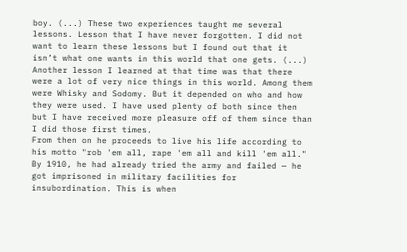boy. (...) These two experiences taught me several lessons. Lesson that I have never forgotten. I did not want to learn these lessons but I found out that it isn’t what one wants in this world that one gets. (...) Another lesson I learned at that time was that there were a lot of very nice things in this world. Among them were Whisky and Sodomy. But it depended on who and how they were used. I have used plenty of both since then but I have received more pleasure off of them since than I did those first times.
From then on he proceeds to live his life according to his motto "rob 'em all, rape 'em all and kill 'em all." By 1910, he had already tried the army and failed — he got imprisoned in military facilities for insubordination. This is when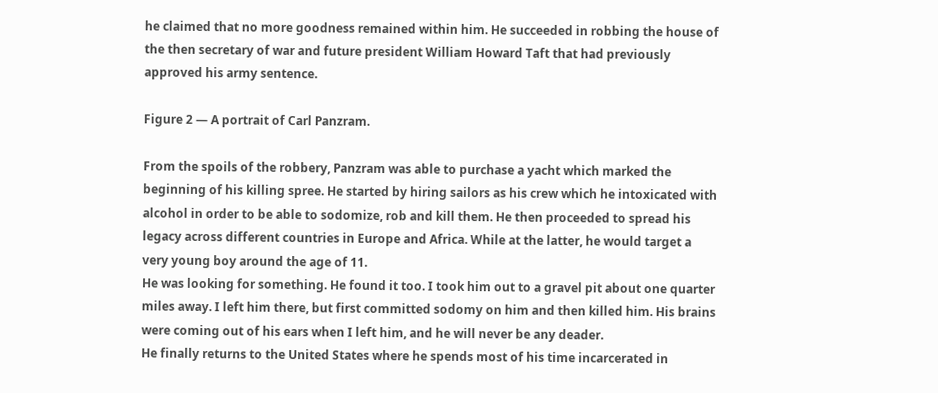he claimed that no more goodness remained within him. He succeeded in robbing the house of the then secretary of war and future president William Howard Taft that had previously approved his army sentence.

Figure 2 — A portrait of Carl Panzram.

From the spoils of the robbery, Panzram was able to purchase a yacht which marked the beginning of his killing spree. He started by hiring sailors as his crew which he intoxicated with alcohol in order to be able to sodomize, rob and kill them. He then proceeded to spread his legacy across different countries in Europe and Africa. While at the latter, he would target a very young boy around the age of 11.
He was looking for something. He found it too. I took him out to a gravel pit about one quarter miles away. I left him there, but first committed sodomy on him and then killed him. His brains were coming out of his ears when I left him, and he will never be any deader.
He finally returns to the United States where he spends most of his time incarcerated in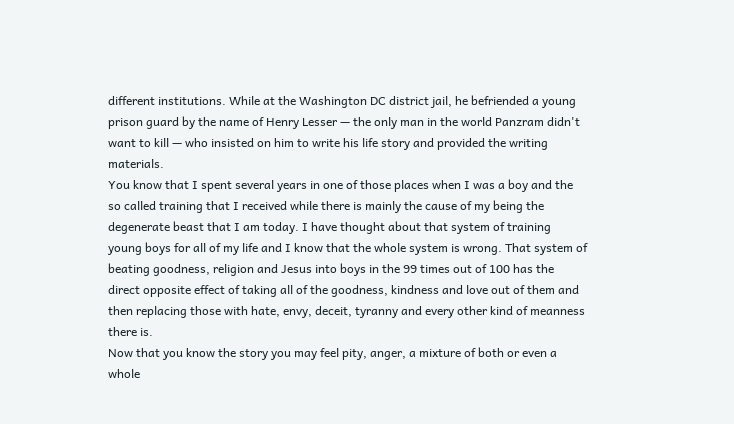different institutions. While at the Washington DC district jail, he befriended a young prison guard by the name of Henry Lesser — the only man in the world Panzram didn't want to kill — who insisted on him to write his life story and provided the writing materials.
You know that I spent several years in one of those places when I was a boy and the so called training that I received while there is mainly the cause of my being the degenerate beast that I am today. I have thought about that system of training young boys for all of my life and I know that the whole system is wrong. That system of beating goodness, religion and Jesus into boys in the 99 times out of 100 has the direct opposite effect of taking all of the goodness, kindness and love out of them and then replacing those with hate, envy, deceit, tyranny and every other kind of meanness there is.
Now that you know the story you may feel pity, anger, a mixture of both or even a whole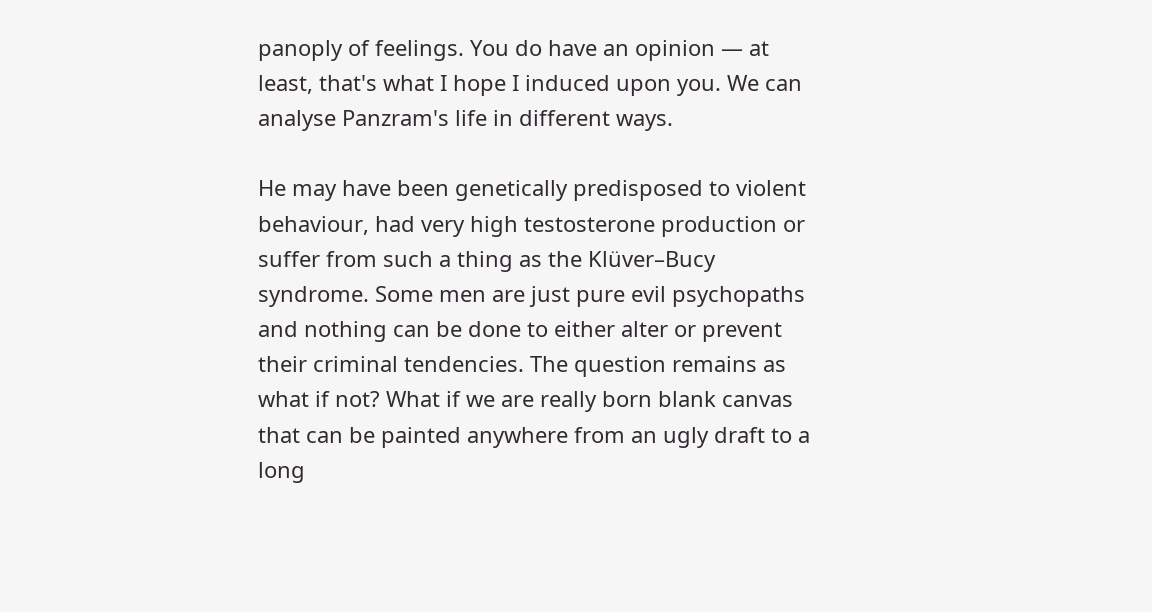panoply of feelings. You do have an opinion — at least, that's what I hope I induced upon you. We can analyse Panzram's life in different ways.

He may have been genetically predisposed to violent behaviour, had very high testosterone production or suffer from such a thing as the Klüver–Bucy syndrome. Some men are just pure evil psychopaths and nothing can be done to either alter or prevent their criminal tendencies. The question remains as what if not? What if we are really born blank canvas that can be painted anywhere from an ugly draft to a long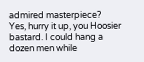admired masterpiece?
Yes, hurry it up, you Hoosier bastard. I could hang a dozen men while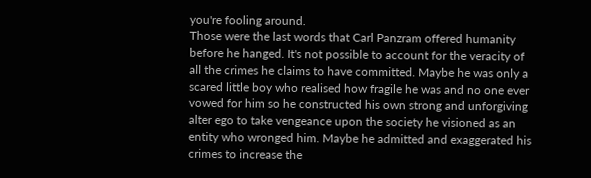you're fooling around.
Those were the last words that Carl Panzram offered humanity before he hanged. It's not possible to account for the veracity of all the crimes he claims to have committed. Maybe he was only a scared little boy who realised how fragile he was and no one ever vowed for him so he constructed his own strong and unforgiving alter ego to take vengeance upon the society he visioned as an entity who wronged him. Maybe he admitted and exaggerated his crimes to increase the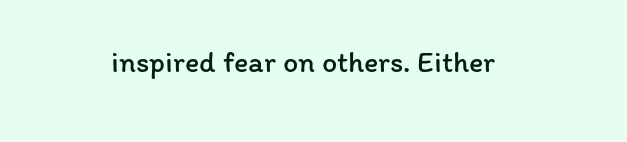inspired fear on others. Either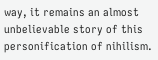way, it remains an almost unbelievable story of this personification of nihilism.